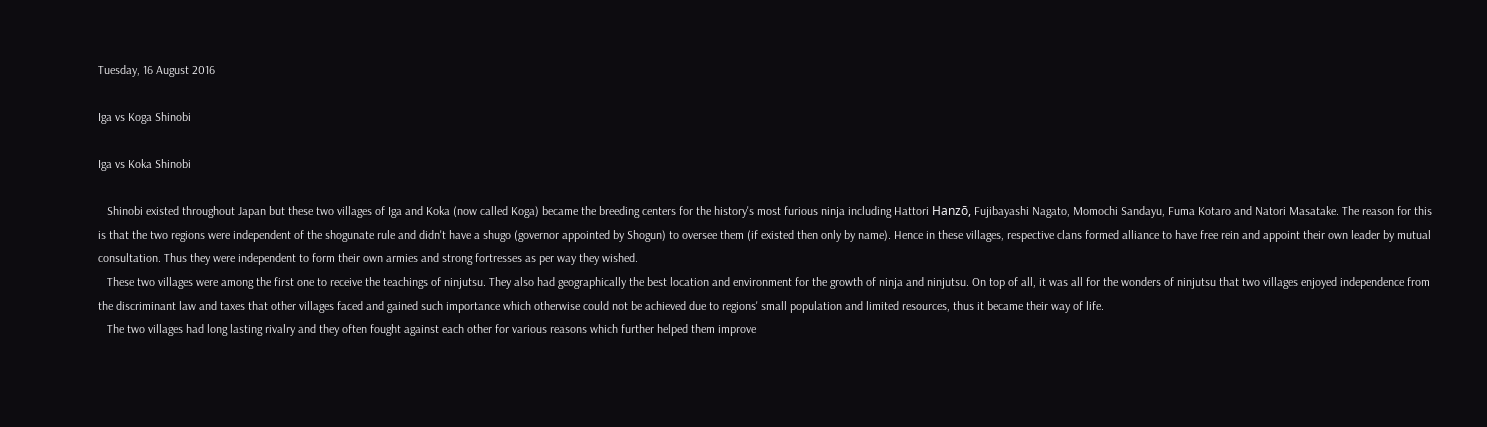Tuesday, 16 August 2016

Iga vs Koga Shinobi

Iga vs Koka Shinobi

   Shinobi existed throughout Japan but these two villages of Iga and Koka (now called Koga) became the breeding centers for the history's most furious ninja including Hattori Hanzō, Fujibayashi Nagato, Momochi Sandayu, Fuma Kotaro and Natori Masatake. The reason for this is that the two regions were independent of the shogunate rule and didn't have a shugo (governor appointed by Shogun) to oversee them (if existed then only by name). Hence in these villages, respective clans formed alliance to have free rein and appoint their own leader by mutual consultation. Thus they were independent to form their own armies and strong fortresses as per way they wished.
   These two villages were among the first one to receive the teachings of ninjutsu. They also had geographically the best location and environment for the growth of ninja and ninjutsu. On top of all, it was all for the wonders of ninjutsu that two villages enjoyed independence from the discriminant law and taxes that other villages faced and gained such importance which otherwise could not be achieved due to regions' small population and limited resources, thus it became their way of life.
   The two villages had long lasting rivalry and they often fought against each other for various reasons which further helped them improve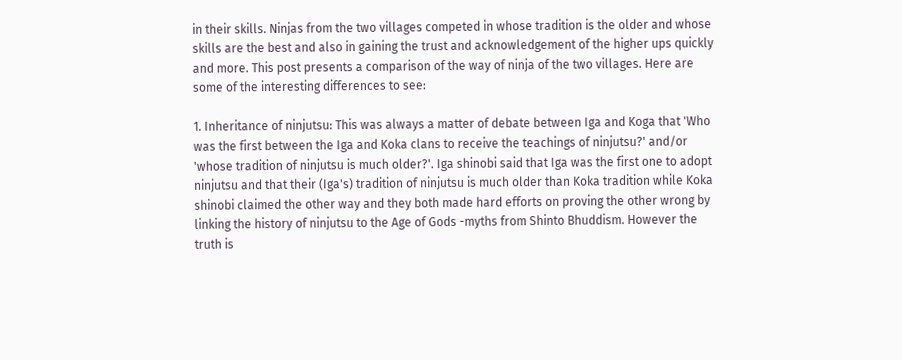in their skills. Ninjas from the two villages competed in whose tradition is the older and whose skills are the best and also in gaining the trust and acknowledgement of the higher ups quickly and more. This post presents a comparison of the way of ninja of the two villages. Here are some of the interesting differences to see:

1. Inheritance of ninjutsu: This was always a matter of debate between Iga and Koga that 'Who was the first between the Iga and Koka clans to receive the teachings of ninjutsu?' and/or 'whose tradition of ninjutsu is much older?'. Iga shinobi said that Iga was the first one to adopt ninjutsu and that their (Iga's) tradition of ninjutsu is much older than Koka tradition while Koka shinobi claimed the other way and they both made hard efforts on proving the other wrong by linking the history of ninjutsu to the Age of Gods -myths from Shinto Bhuddism. However the truth is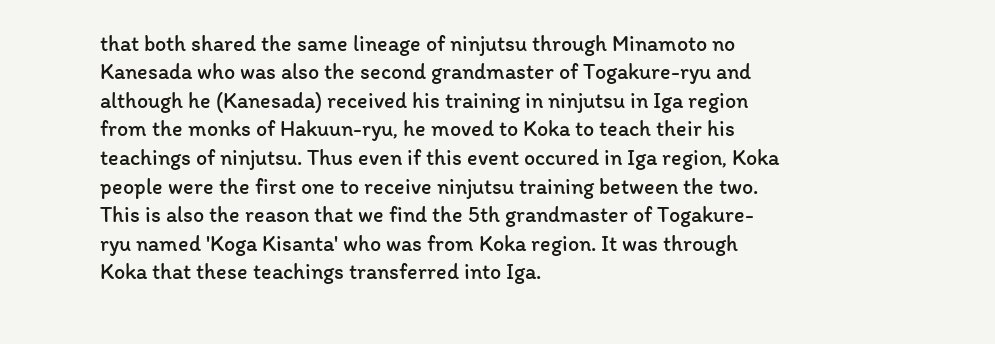that both shared the same lineage of ninjutsu through Minamoto no Kanesada who was also the second grandmaster of Togakure-ryu and although he (Kanesada) received his training in ninjutsu in Iga region from the monks of Hakuun-ryu, he moved to Koka to teach their his teachings of ninjutsu. Thus even if this event occured in Iga region, Koka people were the first one to receive ninjutsu training between the two. This is also the reason that we find the 5th grandmaster of Togakure-ryu named 'Koga Kisanta' who was from Koka region. It was through Koka that these teachings transferred into Iga.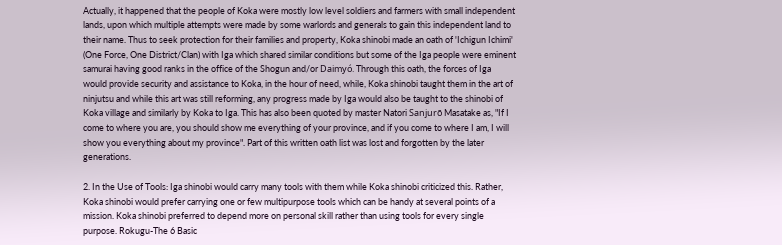Actually, it happened that the people of Koka were mostly low level soldiers and farmers with small independent lands, upon which multiple attempts were made by some warlords and generals to gain this independent land to their name. Thus to seek protection for their families and property, Koka shinobi made an oath of 'Ichigun Ichimi' (One Force, One District/Clan) with Iga which shared similar conditions but some of the Iga people were eminent samurai having good ranks in the office of the Shogun and/or Daimyó. Through this oath, the forces of Iga would provide security and assistance to Koka, in the hour of need, while, Koka shinobi taught them in the art of ninjutsu and while this art was still reforming, any progress made by Iga would also be taught to the shinobi of Koka village and similarly by Koka to Iga. This has also been quoted by master Natori Sanjurō Masatake as, "If I come to where you are, you should show me everything of your province, and if you come to where I am, I will show you everything about my province". Part of this written oath list was lost and forgotten by the later generations.

2. In the Use of Tools: Iga shinobi would carry many tools with them while Koka shinobi criticized this. Rather, Koka shinobi would prefer carrying one or few multipurpose tools which can be handy at several points of a mission. Koka shinobi preferred to depend more on personal skill rather than using tools for every single purpose. Rokugu-The 6 Basic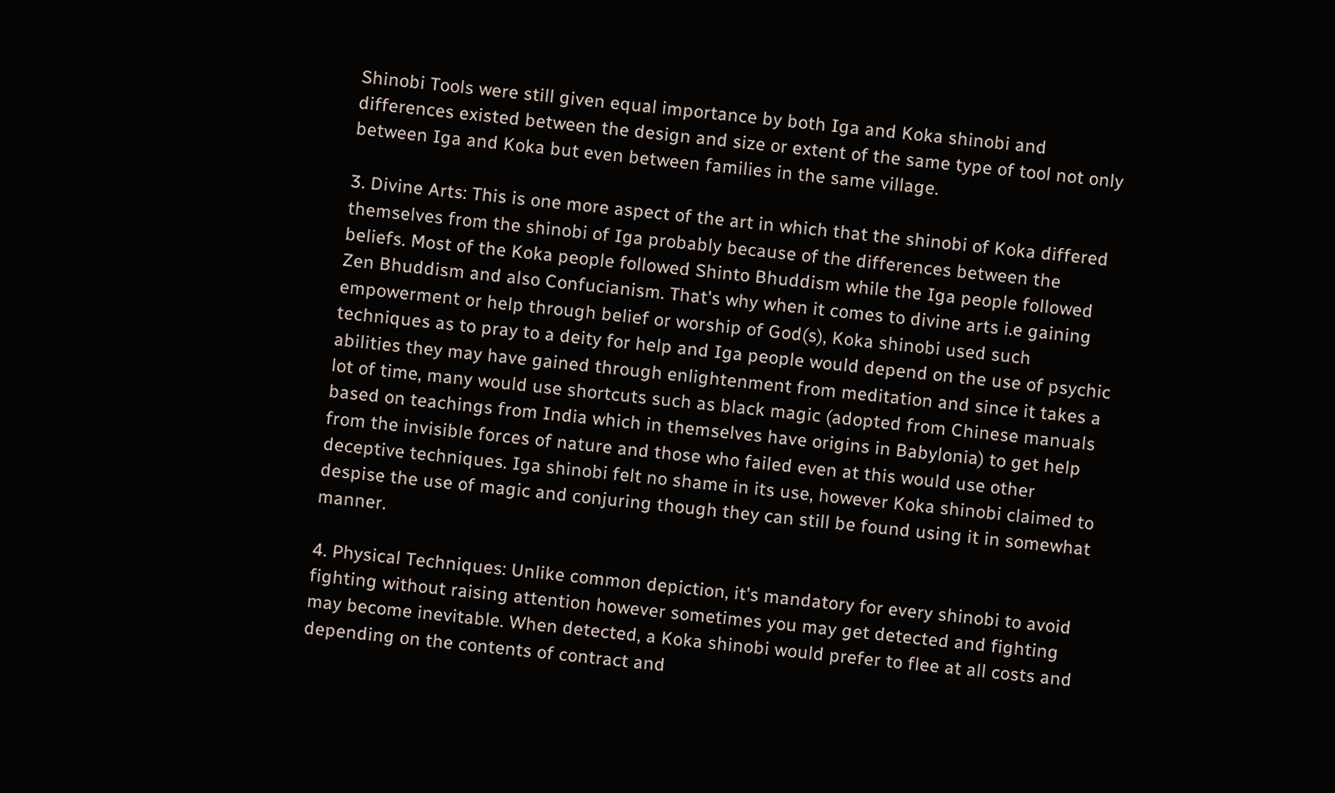Shinobi Tools were still given equal importance by both Iga and Koka shinobi and differences existed between the design and size or extent of the same type of tool not only between Iga and Koka but even between families in the same village.

3. Divine Arts: This is one more aspect of the art in which that the shinobi of Koka differed themselves from the shinobi of Iga probably because of the differences between the beliefs. Most of the Koka people followed Shinto Bhuddism while the Iga people followed Zen Bhuddism and also Confucianism. That's why when it comes to divine arts i.e gaining empowerment or help through belief or worship of God(s), Koka shinobi used such techniques as to pray to a deity for help and Iga people would depend on the use of psychic abilities they may have gained through enlightenment from meditation and since it takes a lot of time, many would use shortcuts such as black magic (adopted from Chinese manuals based on teachings from India which in themselves have origins in Babylonia) to get help from the invisible forces of nature and those who failed even at this would use other deceptive techniques. Iga shinobi felt no shame in its use, however Koka shinobi claimed to despise the use of magic and conjuring though they can still be found using it in somewhat manner.

4. Physical Techniques: Unlike common depiction, it's mandatory for every shinobi to avoid fighting without raising attention however sometimes you may get detected and fighting may become inevitable. When detected, a Koka shinobi would prefer to flee at all costs and depending on the contents of contract and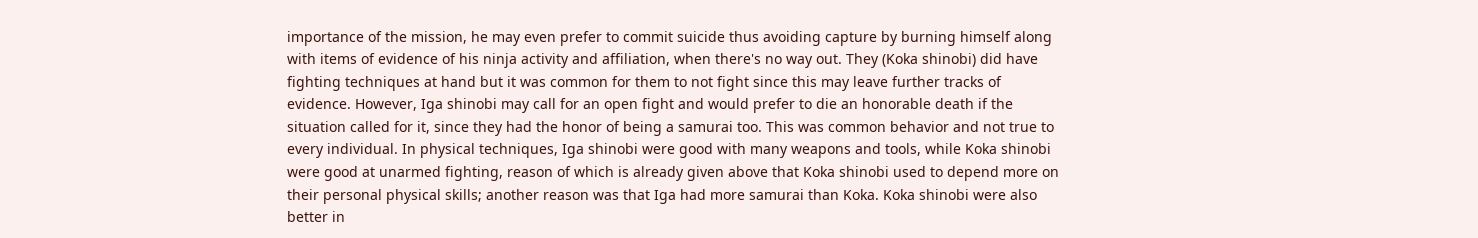importance of the mission, he may even prefer to commit suicide thus avoiding capture by burning himself along with items of evidence of his ninja activity and affiliation, when there's no way out. They (Koka shinobi) did have fighting techniques at hand but it was common for them to not fight since this may leave further tracks of evidence. However, Iga shinobi may call for an open fight and would prefer to die an honorable death if the situation called for it, since they had the honor of being a samurai too. This was common behavior and not true to every individual. In physical techniques, Iga shinobi were good with many weapons and tools, while Koka shinobi were good at unarmed fighting, reason of which is already given above that Koka shinobi used to depend more on their personal physical skills; another reason was that Iga had more samurai than Koka. Koka shinobi were also better in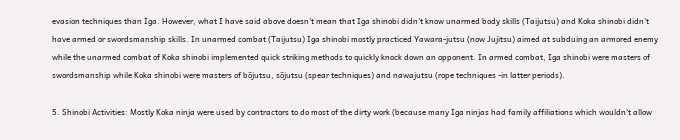evasion techniques than Iga. However, what I have said above doesn't mean that Iga shinobi didn't know unarmed body skills (Taijutsu) and Koka shinobi didn't have armed or swordsmanship skills. In unarmed combat (Taijutsu) Iga shinobi mostly practiced Yawara-jutsu (now Jujitsu) aimed at subduing an armored enemy while the unarmed combat of Koka shinobi implemented quick striking methods to quickly knock down an opponent. In armed combat, Iga shinobi were masters of swordsmanship while Koka shinobi were masters of bōjutsu, sōjutsu (spear techniques) and nawajutsu (rope techniques -in latter periods).

5. Shinobi Activities: Mostly Koka ninja were used by contractors to do most of the dirty work (because many Iga ninjas had family affiliations which wouldn't allow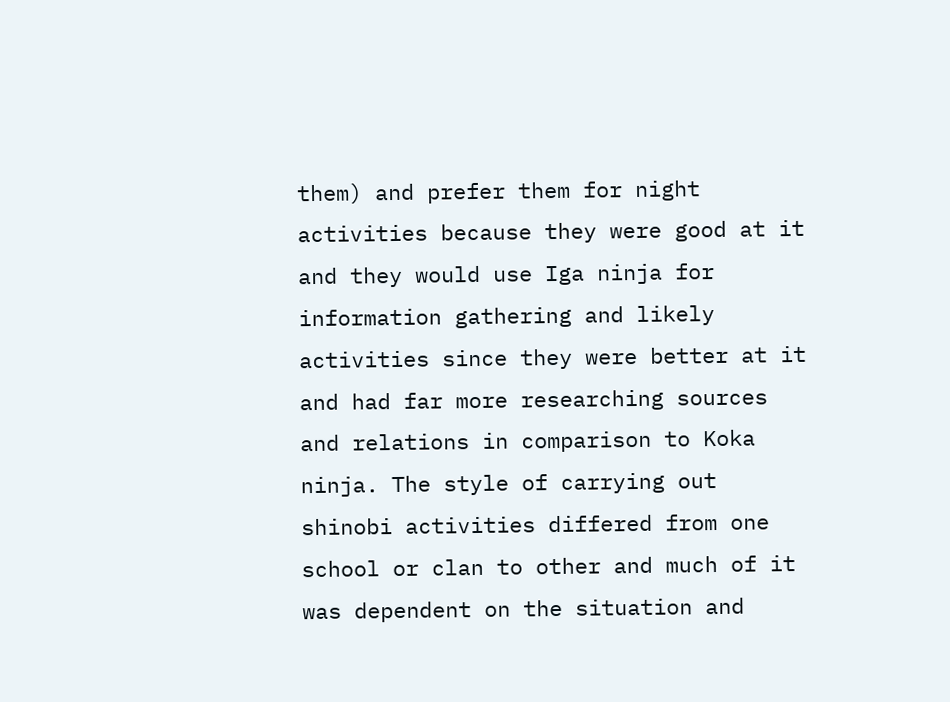them) and prefer them for night activities because they were good at it and they would use Iga ninja for information gathering and likely activities since they were better at it and had far more researching sources and relations in comparison to Koka ninja. The style of carrying out shinobi activities differed from one school or clan to other and much of it was dependent on the situation and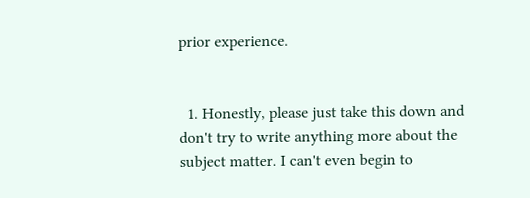prior experience.


  1. Honestly, please just take this down and don't try to write anything more about the subject matter. I can't even begin to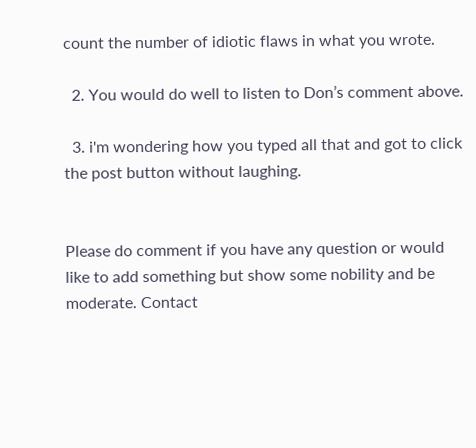count the number of idiotic flaws in what you wrote.

  2. You would do well to listen to Don’s comment above.

  3. i'm wondering how you typed all that and got to click the post button without laughing.


Please do comment if you have any question or would like to add something but show some nobility and be moderate. Contact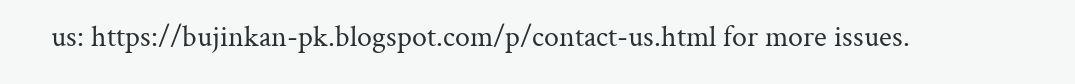us: https://bujinkan-pk.blogspot.com/p/contact-us.html for more issues.